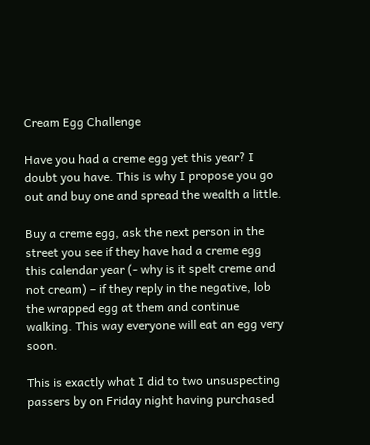Cream Egg Challenge

Have you had a creme egg yet this year? I doubt you have. This is why I propose you go out and buy one and spread the wealth a little.

Buy a creme egg, ask the next person in the street you see if they have had a creme egg this calendar year (- why is it spelt creme and not cream) – if they reply in the negative, lob the wrapped egg at them and continue walking. This way everyone will eat an egg very soon.

This is exactly what I did to two unsuspecting passers by on Friday night having purchased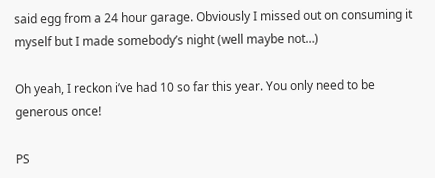said egg from a 24 hour garage. Obviously I missed out on consuming it myself but I made somebody’s night (well maybe not…)

Oh yeah, I reckon i’ve had 10 so far this year. You only need to be generous once!

PS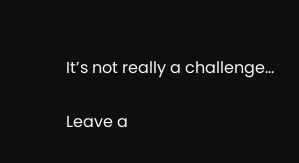It’s not really a challenge…

Leave a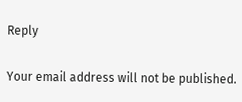Reply

Your email address will not be published.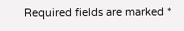Required fields are marked *